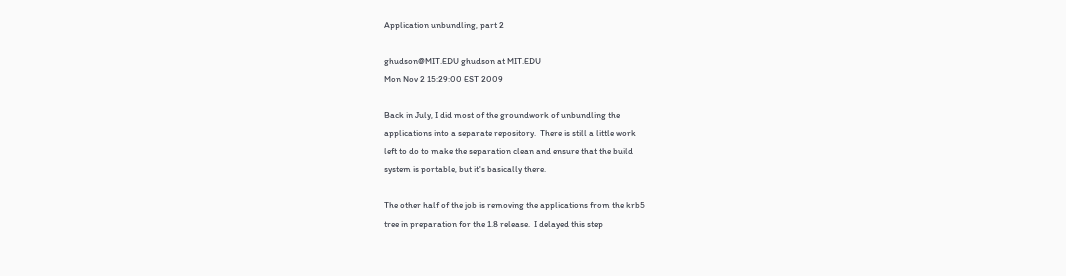Application unbundling, part 2

ghudson@MIT.EDU ghudson at MIT.EDU
Mon Nov 2 15:29:00 EST 2009

Back in July, I did most of the groundwork of unbundling the
applications into a separate repository.  There is still a little work
left to do to make the separation clean and ensure that the build
system is portable, but it's basically there.

The other half of the job is removing the applications from the krb5
tree in preparation for the 1.8 release.  I delayed this step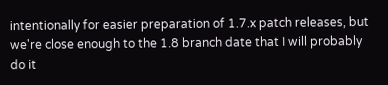intentionally for easier preparation of 1.7.x patch releases, but
we're close enough to the 1.8 branch date that I will probably do it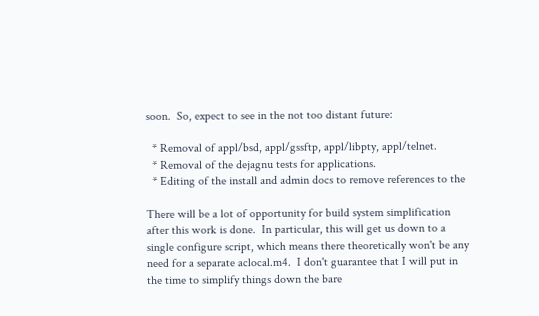soon.  So, expect to see in the not too distant future:

  * Removal of appl/bsd, appl/gssftp, appl/libpty, appl/telnet.
  * Removal of the dejagnu tests for applications.
  * Editing of the install and admin docs to remove references to the

There will be a lot of opportunity for build system simplification
after this work is done.  In particular, this will get us down to a
single configure script, which means there theoretically won't be any
need for a separate aclocal.m4.  I don't guarantee that I will put in
the time to simplify things down the bare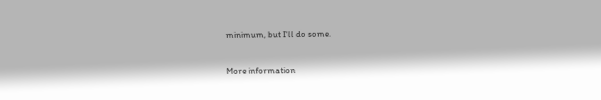minimum, but I'll do some.

More information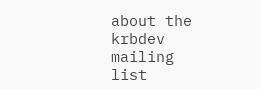about the krbdev mailing list